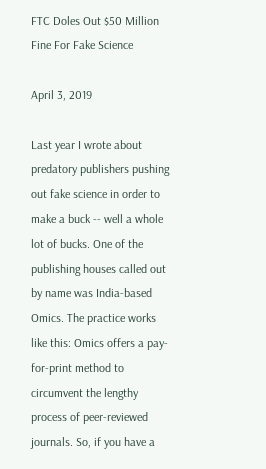FTC Doles Out $50 Million Fine For Fake Science

April 3, 2019

Last year I wrote about predatory publishers pushing out fake science in order to make a buck -- well a whole lot of bucks. One of the publishing houses called out by name was India-based Omics. The practice works like this: Omics offers a pay-for-print method to circumvent the lengthy process of peer-reviewed journals. So, if you have a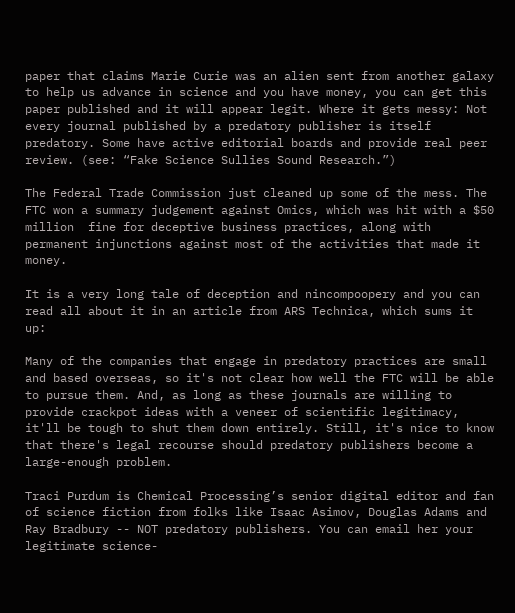paper that claims Marie Curie was an alien sent from another galaxy to help us advance in science and you have money, you can get this paper published and it will appear legit. Where it gets messy: Not every journal published by a predatory publisher is itself predatory. Some have active editorial boards and provide real peer review. (see: “Fake Science Sullies Sound Research.”)

The Federal Trade Commission just cleaned up some of the mess. The FTC won a summary judgement against Omics, which was hit with a $50 million  fine for deceptive business practices, along with permanent injunctions against most of the activities that made it money.

It is a very long tale of deception and nincompoopery and you can read all about it in an article from ARS Technica, which sums it up:

Many of the companies that engage in predatory practices are small and based overseas, so it's not clear how well the FTC will be able to pursue them. And, as long as these journals are willing to provide crackpot ideas with a veneer of scientific legitimacy, it'll be tough to shut them down entirely. Still, it's nice to know that there's legal recourse should predatory publishers become a large-enough problem.

Traci Purdum is Chemical Processing’s senior digital editor and fan of science fiction from folks like Isaac Asimov, Douglas Adams and Ray Bradbury -- NOT predatory publishers. You can email her your legitimate science-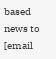based news to [email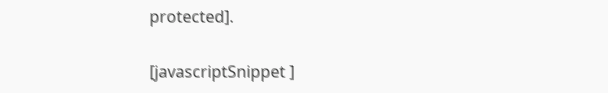protected].

[javascriptSnippet ]